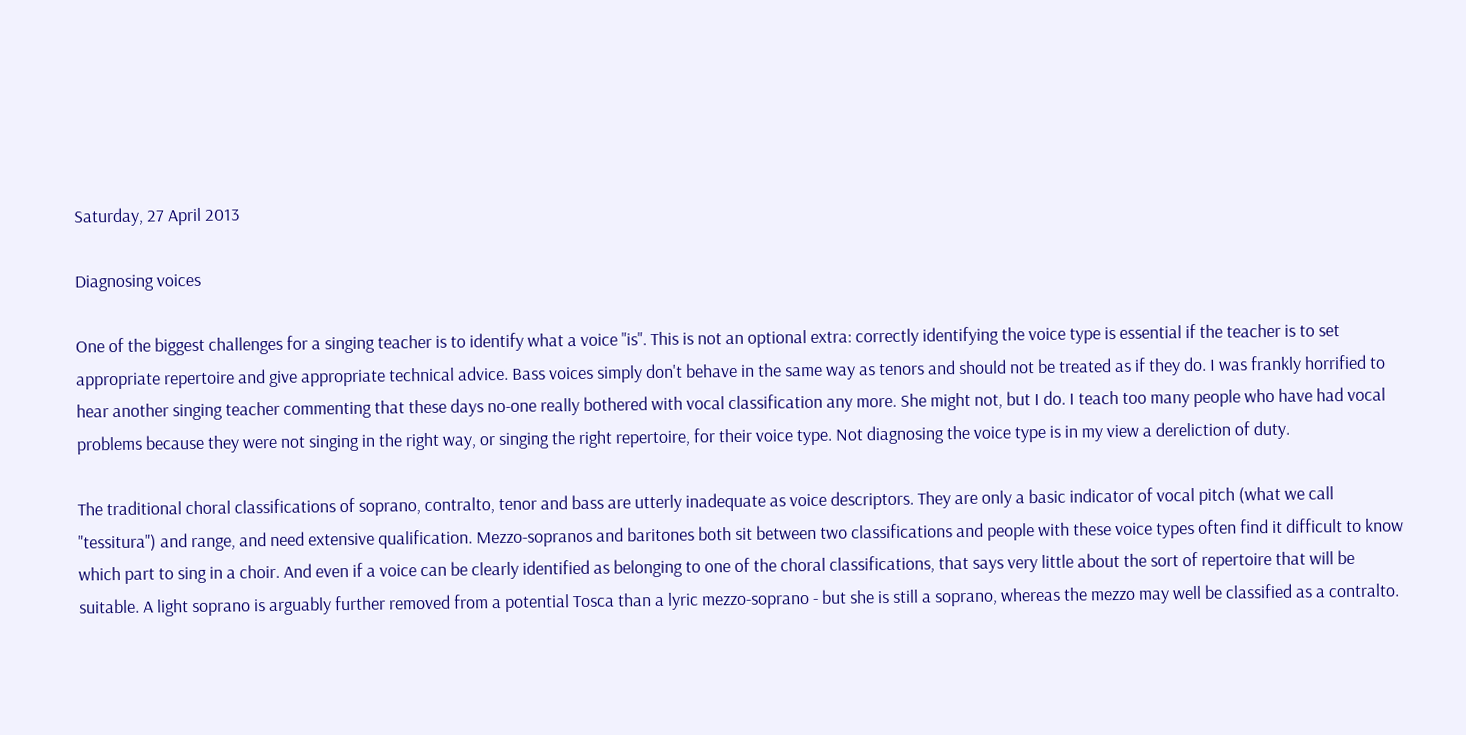Saturday, 27 April 2013

Diagnosing voices

One of the biggest challenges for a singing teacher is to identify what a voice "is". This is not an optional extra: correctly identifying the voice type is essential if the teacher is to set appropriate repertoire and give appropriate technical advice. Bass voices simply don't behave in the same way as tenors and should not be treated as if they do. I was frankly horrified to hear another singing teacher commenting that these days no-one really bothered with vocal classification any more. She might not, but I do. I teach too many people who have had vocal problems because they were not singing in the right way, or singing the right repertoire, for their voice type. Not diagnosing the voice type is in my view a dereliction of duty.

The traditional choral classifications of soprano, contralto, tenor and bass are utterly inadequate as voice descriptors. They are only a basic indicator of vocal pitch (what we call "tessitura") and range, and need extensive qualification. Mezzo-sopranos and baritones both sit between two classifications and people with these voice types often find it difficult to know which part to sing in a choir. And even if a voice can be clearly identified as belonging to one of the choral classifications, that says very little about the sort of repertoire that will be suitable. A light soprano is arguably further removed from a potential Tosca than a lyric mezzo-soprano - but she is still a soprano, whereas the mezzo may well be classified as a contralto.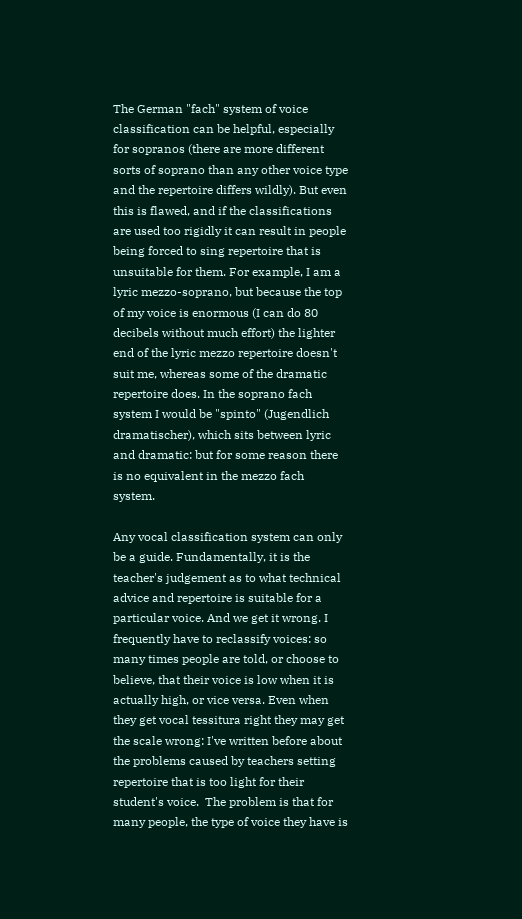The German "fach" system of voice classification can be helpful, especially for sopranos (there are more different sorts of soprano than any other voice type and the repertoire differs wildly). But even this is flawed, and if the classifications are used too rigidly it can result in people being forced to sing repertoire that is unsuitable for them. For example, I am a lyric mezzo-soprano, but because the top of my voice is enormous (I can do 80 decibels without much effort) the lighter end of the lyric mezzo repertoire doesn't suit me, whereas some of the dramatic repertoire does. In the soprano fach system I would be "spinto" (Jugendlich dramatischer), which sits between lyric and dramatic: but for some reason there is no equivalent in the mezzo fach system.

Any vocal classification system can only be a guide. Fundamentally, it is the teacher's judgement as to what technical advice and repertoire is suitable for a particular voice. And we get it wrong. I frequently have to reclassify voices: so many times people are told, or choose to believe, that their voice is low when it is actually high, or vice versa. Even when they get vocal tessitura right they may get the scale wrong: I've written before about the problems caused by teachers setting repertoire that is too light for their student's voice.  The problem is that for many people, the type of voice they have is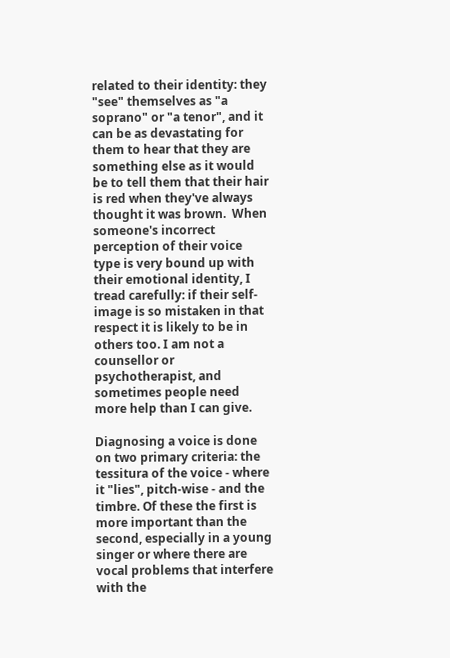related to their identity: they "see" themselves as "a soprano" or "a tenor", and it can be as devastating for them to hear that they are something else as it would be to tell them that their hair is red when they've always thought it was brown.  When someone's incorrect perception of their voice type is very bound up with their emotional identity, I tread carefully: if their self-image is so mistaken in that respect it is likely to be in others too. I am not a counsellor or psychotherapist, and sometimes people need more help than I can give.

Diagnosing a voice is done on two primary criteria: the tessitura of the voice - where it "lies", pitch-wise - and the timbre. Of these the first is more important than the second, especially in a young singer or where there are vocal problems that interfere with the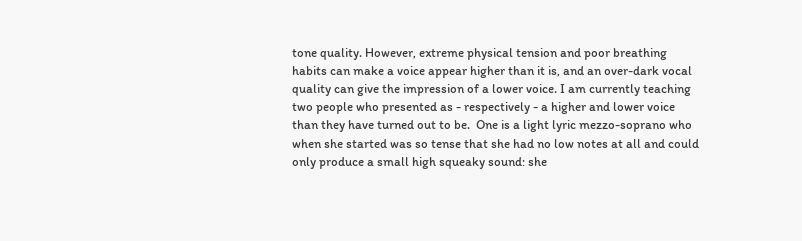tone quality. However, extreme physical tension and poor breathing habits can make a voice appear higher than it is, and an over-dark vocal quality can give the impression of a lower voice. I am currently teaching two people who presented as - respectively - a higher and lower voice than they have turned out to be.  One is a light lyric mezzo-soprano who when she started was so tense that she had no low notes at all and could only produce a small high squeaky sound: she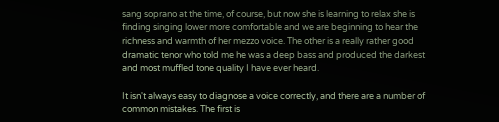sang soprano at the time, of course, but now she is learning to relax she is finding singing lower more comfortable and we are beginning to hear the richness and warmth of her mezzo voice. The other is a really rather good dramatic tenor who told me he was a deep bass and produced the darkest and most muffled tone quality I have ever heard.

It isn't always easy to diagnose a voice correctly, and there are a number of common mistakes. The first is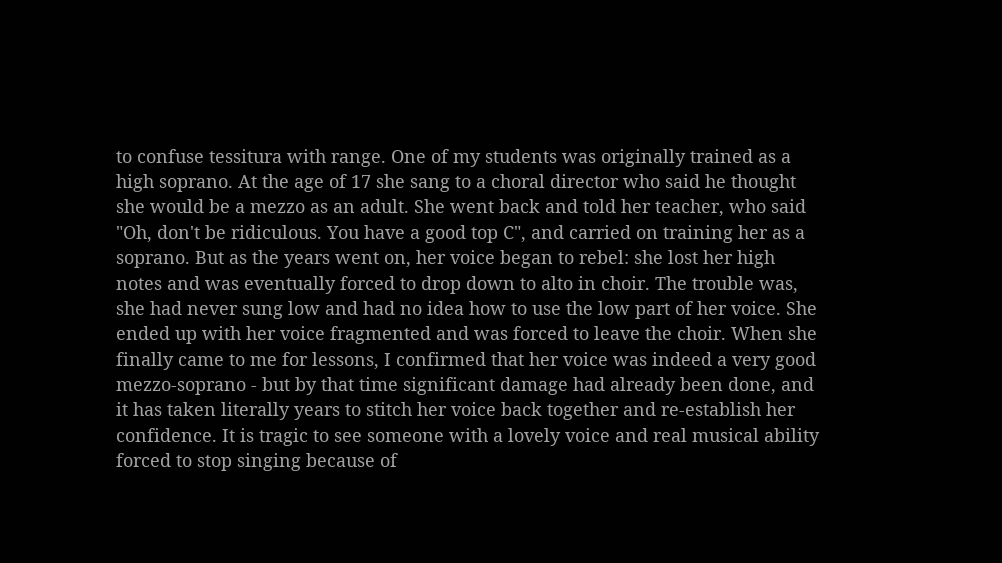to confuse tessitura with range. One of my students was originally trained as a high soprano. At the age of 17 she sang to a choral director who said he thought she would be a mezzo as an adult. She went back and told her teacher, who said "Oh, don't be ridiculous. You have a good top C", and carried on training her as a soprano. But as the years went on, her voice began to rebel: she lost her high notes and was eventually forced to drop down to alto in choir. The trouble was, she had never sung low and had no idea how to use the low part of her voice. She ended up with her voice fragmented and was forced to leave the choir. When she finally came to me for lessons, I confirmed that her voice was indeed a very good mezzo-soprano - but by that time significant damage had already been done, and it has taken literally years to stitch her voice back together and re-establish her confidence. It is tragic to see someone with a lovely voice and real musical ability forced to stop singing because of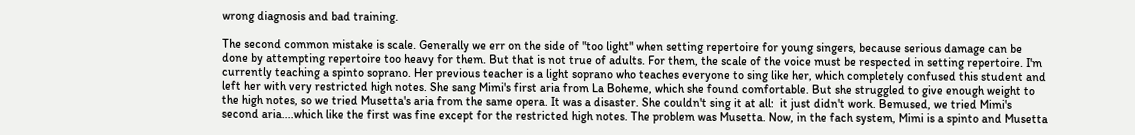wrong diagnosis and bad training.

The second common mistake is scale. Generally we err on the side of "too light" when setting repertoire for young singers, because serious damage can be done by attempting repertoire too heavy for them. But that is not true of adults. For them, the scale of the voice must be respected in setting repertoire. I'm currently teaching a spinto soprano. Her previous teacher is a light soprano who teaches everyone to sing like her, which completely confused this student and left her with very restricted high notes. She sang Mimi's first aria from La Boheme, which she found comfortable. But she struggled to give enough weight to the high notes, so we tried Musetta's aria from the same opera. It was a disaster. She couldn't sing it at all:  it just didn't work. Bemused, we tried Mimi's second aria....which like the first was fine except for the restricted high notes. The problem was Musetta. Now, in the fach system, Mimi is a spinto and Musetta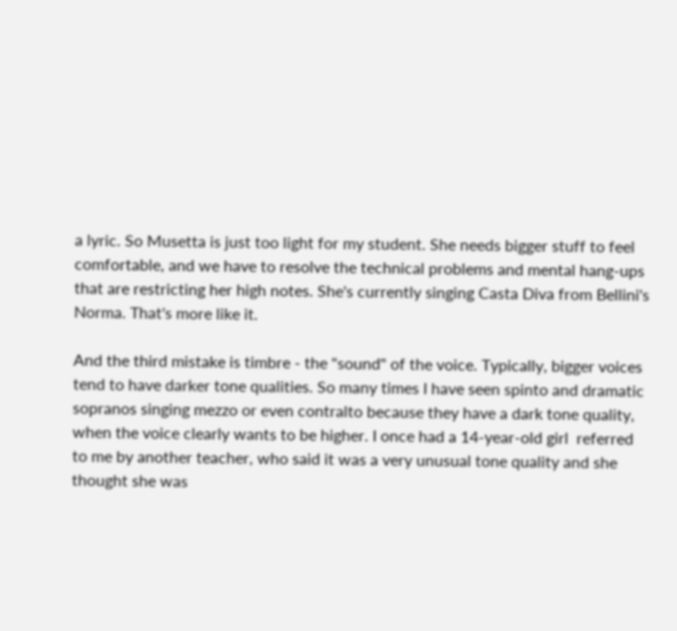a lyric. So Musetta is just too light for my student. She needs bigger stuff to feel comfortable, and we have to resolve the technical problems and mental hang-ups that are restricting her high notes. She's currently singing Casta Diva from Bellini's Norma. That's more like it.

And the third mistake is timbre - the "sound" of the voice. Typically, bigger voices tend to have darker tone qualities. So many times I have seen spinto and dramatic sopranos singing mezzo or even contralto because they have a dark tone quality, when the voice clearly wants to be higher. I once had a 14-year-old girl  referred to me by another teacher, who said it was a very unusual tone quality and she thought she was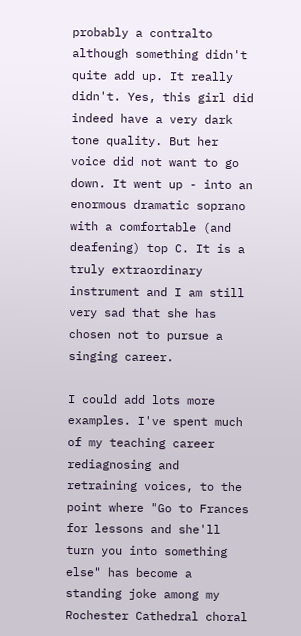probably a contralto although something didn't quite add up. It really didn't. Yes, this girl did indeed have a very dark tone quality. But her voice did not want to go down. It went up - into an enormous dramatic soprano with a comfortable (and deafening) top C. It is a truly extraordinary instrument and I am still very sad that she has chosen not to pursue a singing career.

I could add lots more examples. I've spent much of my teaching career rediagnosing and retraining voices, to the point where "Go to Frances for lessons and she'll turn you into something else" has become a standing joke among my Rochester Cathedral choral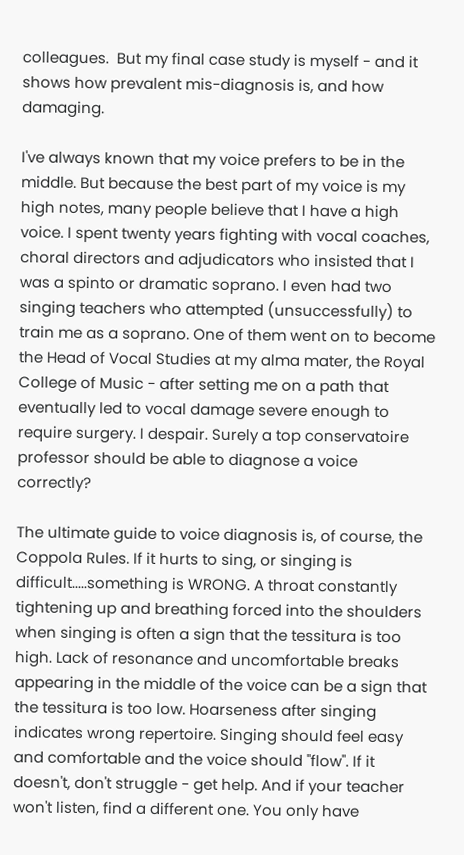colleagues.  But my final case study is myself - and it shows how prevalent mis-diagnosis is, and how damaging.

I've always known that my voice prefers to be in the middle. But because the best part of my voice is my high notes, many people believe that I have a high voice. I spent twenty years fighting with vocal coaches, choral directors and adjudicators who insisted that I was a spinto or dramatic soprano. I even had two singing teachers who attempted (unsuccessfully) to train me as a soprano. One of them went on to become the Head of Vocal Studies at my alma mater, the Royal College of Music - after setting me on a path that eventually led to vocal damage severe enough to require surgery. I despair. Surely a top conservatoire professor should be able to diagnose a voice correctly?

The ultimate guide to voice diagnosis is, of course, the Coppola Rules. If it hurts to sing, or singing is difficult.....something is WRONG. A throat constantly tightening up and breathing forced into the shoulders when singing is often a sign that the tessitura is too high. Lack of resonance and uncomfortable breaks appearing in the middle of the voice can be a sign that the tessitura is too low. Hoarseness after singing indicates wrong repertoire. Singing should feel easy and comfortable and the voice should "flow". If it doesn't, don't struggle - get help. And if your teacher won't listen, find a different one. You only have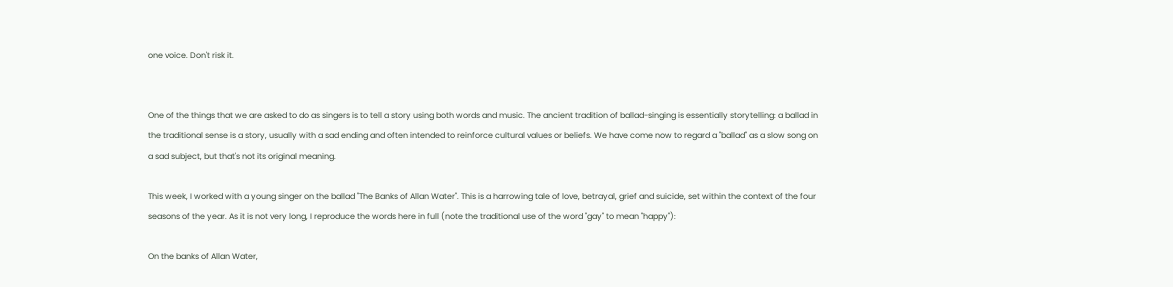one voice. Don't risk it.


One of the things that we are asked to do as singers is to tell a story using both words and music. The ancient tradition of ballad-singing is essentially storytelling: a ballad in the traditional sense is a story, usually with a sad ending and often intended to reinforce cultural values or beliefs. We have come now to regard a "ballad" as a slow song on a sad subject, but that's not its original meaning.

This week, I worked with a young singer on the ballad "The Banks of Allan Water". This is a harrowing tale of love, betrayal, grief and suicide, set within the context of the four seasons of the year. As it is not very long, I reproduce the words here in full (note the traditional use of the word "gay" to mean "happy"):

On the banks of Allan Water,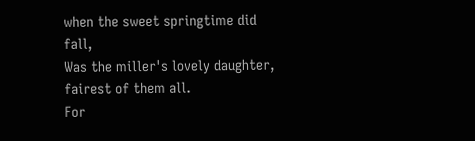when the sweet springtime did fall,
Was the miller's lovely daughter, fairest of them all.
For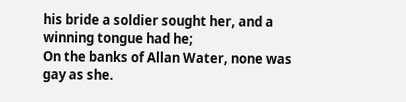his bride a soldier sought her, and a winning tongue had he;
On the banks of Allan Water, none was gay as she.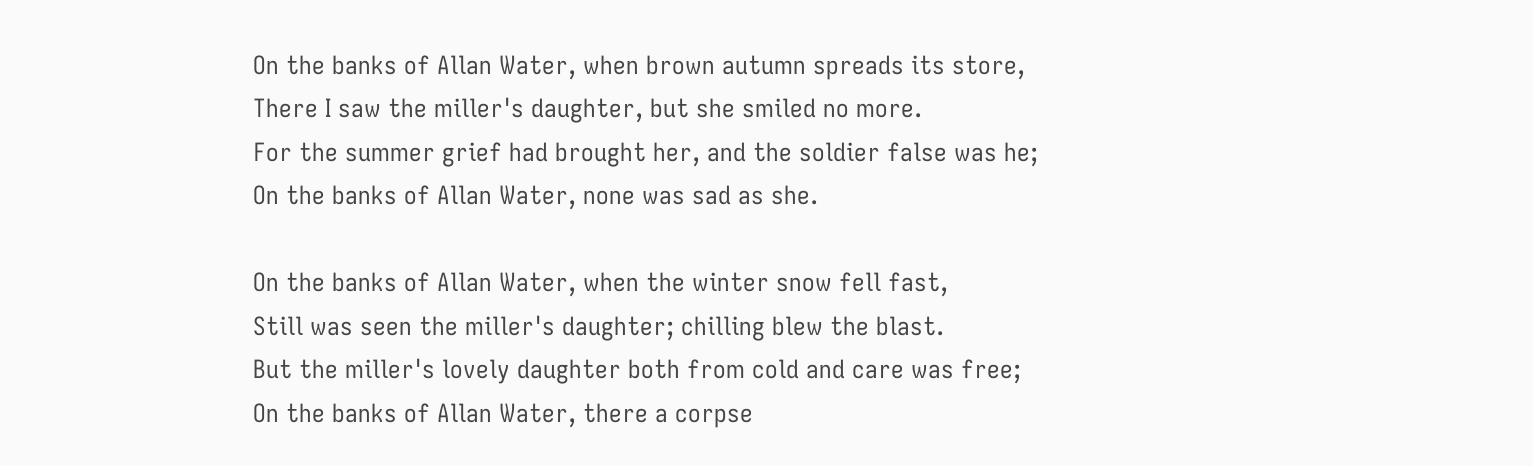On the banks of Allan Water, when brown autumn spreads its store,
There I saw the miller's daughter, but she smiled no more.
For the summer grief had brought her, and the soldier false was he;
On the banks of Allan Water, none was sad as she.

On the banks of Allan Water, when the winter snow fell fast,
Still was seen the miller's daughter; chilling blew the blast.
But the miller's lovely daughter both from cold and care was free;
On the banks of Allan Water, there a corpse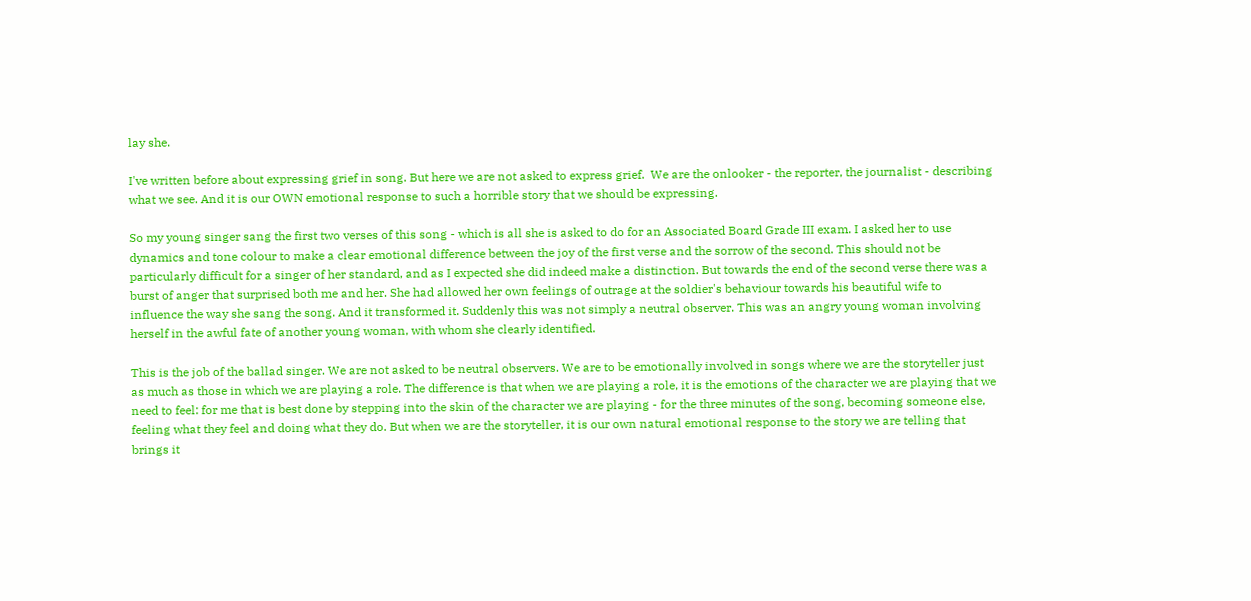lay she.

I've written before about expressing grief in song. But here we are not asked to express grief.  We are the onlooker - the reporter, the journalist - describing what we see. And it is our OWN emotional response to such a horrible story that we should be expressing.

So my young singer sang the first two verses of this song - which is all she is asked to do for an Associated Board Grade III exam. I asked her to use dynamics and tone colour to make a clear emotional difference between the joy of the first verse and the sorrow of the second. This should not be particularly difficult for a singer of her standard, and as I expected she did indeed make a distinction. But towards the end of the second verse there was a burst of anger that surprised both me and her. She had allowed her own feelings of outrage at the soldier's behaviour towards his beautiful wife to influence the way she sang the song. And it transformed it. Suddenly this was not simply a neutral observer. This was an angry young woman involving herself in the awful fate of another young woman, with whom she clearly identified.

This is the job of the ballad singer. We are not asked to be neutral observers. We are to be emotionally involved in songs where we are the storyteller just as much as those in which we are playing a role. The difference is that when we are playing a role, it is the emotions of the character we are playing that we need to feel: for me that is best done by stepping into the skin of the character we are playing - for the three minutes of the song, becoming someone else, feeling what they feel and doing what they do. But when we are the storyteller, it is our own natural emotional response to the story we are telling that brings it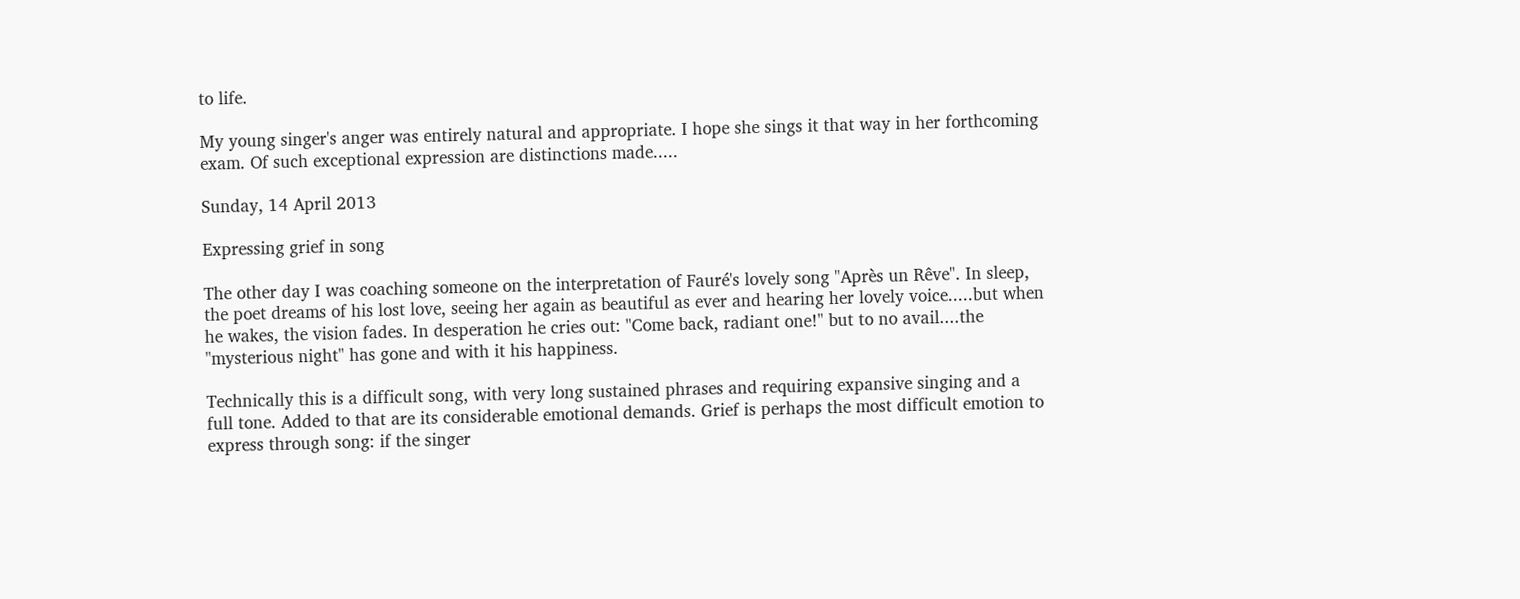to life.

My young singer's anger was entirely natural and appropriate. I hope she sings it that way in her forthcoming exam. Of such exceptional expression are distinctions made.....

Sunday, 14 April 2013

Expressing grief in song

The other day I was coaching someone on the interpretation of Fauré's lovely song "Après un Rêve". In sleep, the poet dreams of his lost love, seeing her again as beautiful as ever and hearing her lovely voice.....but when he wakes, the vision fades. In desperation he cries out: "Come back, radiant one!" but to no avail....the "mysterious night" has gone and with it his happiness.

Technically this is a difficult song, with very long sustained phrases and requiring expansive singing and a full tone. Added to that are its considerable emotional demands. Grief is perhaps the most difficult emotion to express through song: if the singer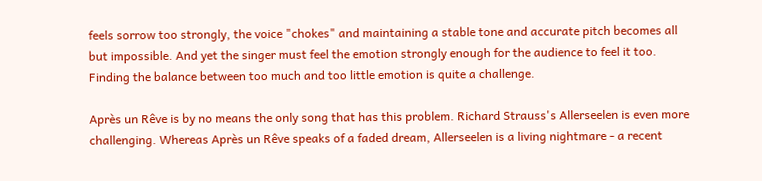feels sorrow too strongly, the voice "chokes" and maintaining a stable tone and accurate pitch becomes all but impossible. And yet the singer must feel the emotion strongly enough for the audience to feel it too. Finding the balance between too much and too little emotion is quite a challenge.

Après un Rêve is by no means the only song that has this problem. Richard Strauss's Allerseelen is even more challenging. Whereas Après un Rêve speaks of a faded dream, Allerseelen is a living nightmare - a recent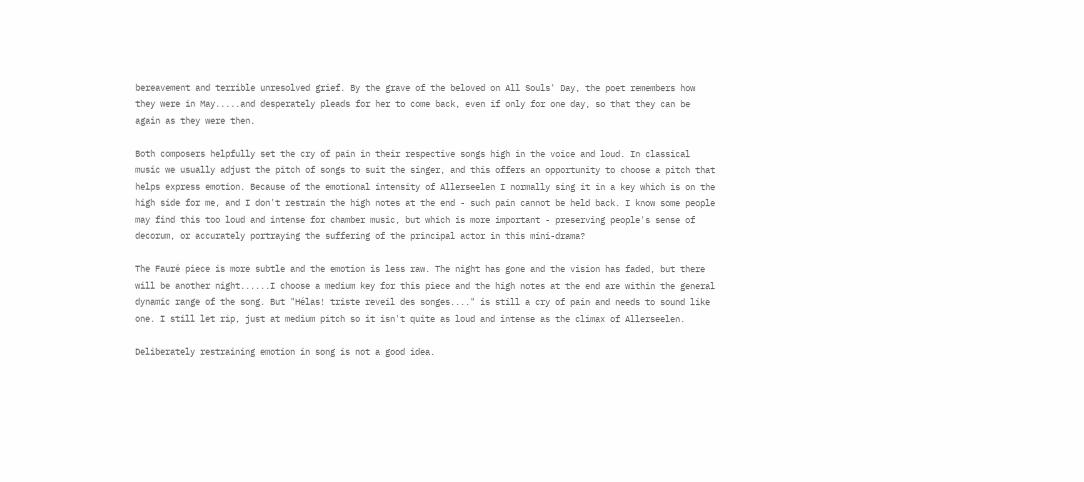bereavement and terrible unresolved grief. By the grave of the beloved on All Souls' Day, the poet remembers how they were in May.....and desperately pleads for her to come back, even if only for one day, so that they can be again as they were then.

Both composers helpfully set the cry of pain in their respective songs high in the voice and loud. In classical music we usually adjust the pitch of songs to suit the singer, and this offers an opportunity to choose a pitch that helps express emotion. Because of the emotional intensity of Allerseelen I normally sing it in a key which is on the high side for me, and I don't restrain the high notes at the end - such pain cannot be held back. I know some people may find this too loud and intense for chamber music, but which is more important - preserving people's sense of decorum, or accurately portraying the suffering of the principal actor in this mini-drama?

The Fauré piece is more subtle and the emotion is less raw. The night has gone and the vision has faded, but there will be another night......I choose a medium key for this piece and the high notes at the end are within the general dynamic range of the song. But "Hélas! triste reveil des songes...." is still a cry of pain and needs to sound like one. I still let rip, just at medium pitch so it isn't quite as loud and intense as the climax of Allerseelen.

Deliberately restraining emotion in song is not a good idea.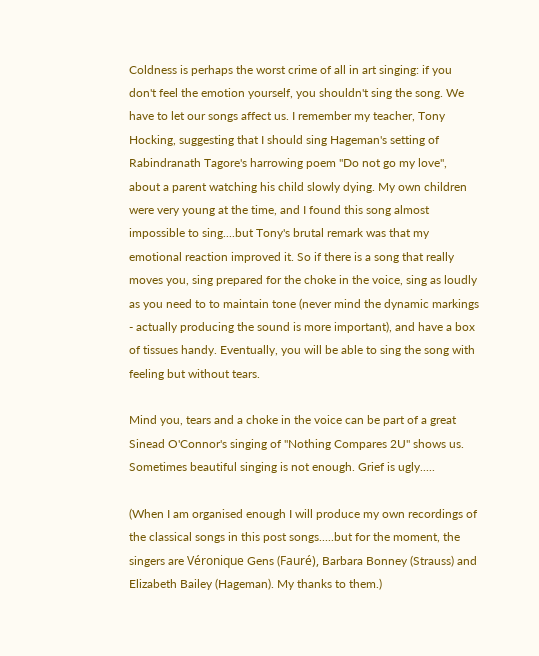Coldness is perhaps the worst crime of all in art singing: if you don't feel the emotion yourself, you shouldn't sing the song. We have to let our songs affect us. I remember my teacher, Tony Hocking, suggesting that I should sing Hageman's setting of Rabindranath Tagore's harrowing poem "Do not go my love", about a parent watching his child slowly dying. My own children were very young at the time, and I found this song almost impossible to sing....but Tony's brutal remark was that my emotional reaction improved it. So if there is a song that really moves you, sing prepared for the choke in the voice, sing as loudly as you need to to maintain tone (never mind the dynamic markings - actually producing the sound is more important), and have a box of tissues handy. Eventually, you will be able to sing the song with feeling but without tears.

Mind you, tears and a choke in the voice can be part of a great Sinead O'Connor's singing of "Nothing Compares 2U" shows us. Sometimes beautiful singing is not enough. Grief is ugly.....

(When I am organised enough I will produce my own recordings of the classical songs in this post songs.....but for the moment, the singers are Véronique Gens (Fauré), Barbara Bonney (Strauss) and Elizabeth Bailey (Hageman). My thanks to them.)